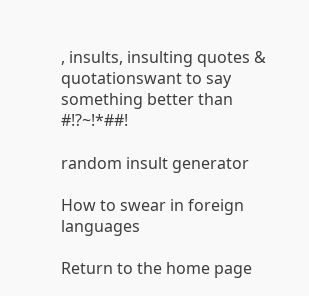, insults, insulting quotes & quotationswant to say something better than #!?~!*##!

random insult generator

How to swear in foreign languages

Return to the home page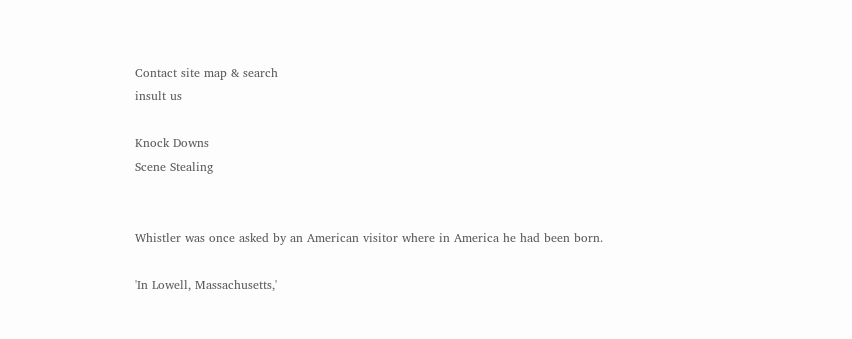Contact site map & search
insult us

Knock Downs
Scene Stealing


Whistler was once asked by an American visitor where in America he had been born.

'In Lowell, Massachusetts,'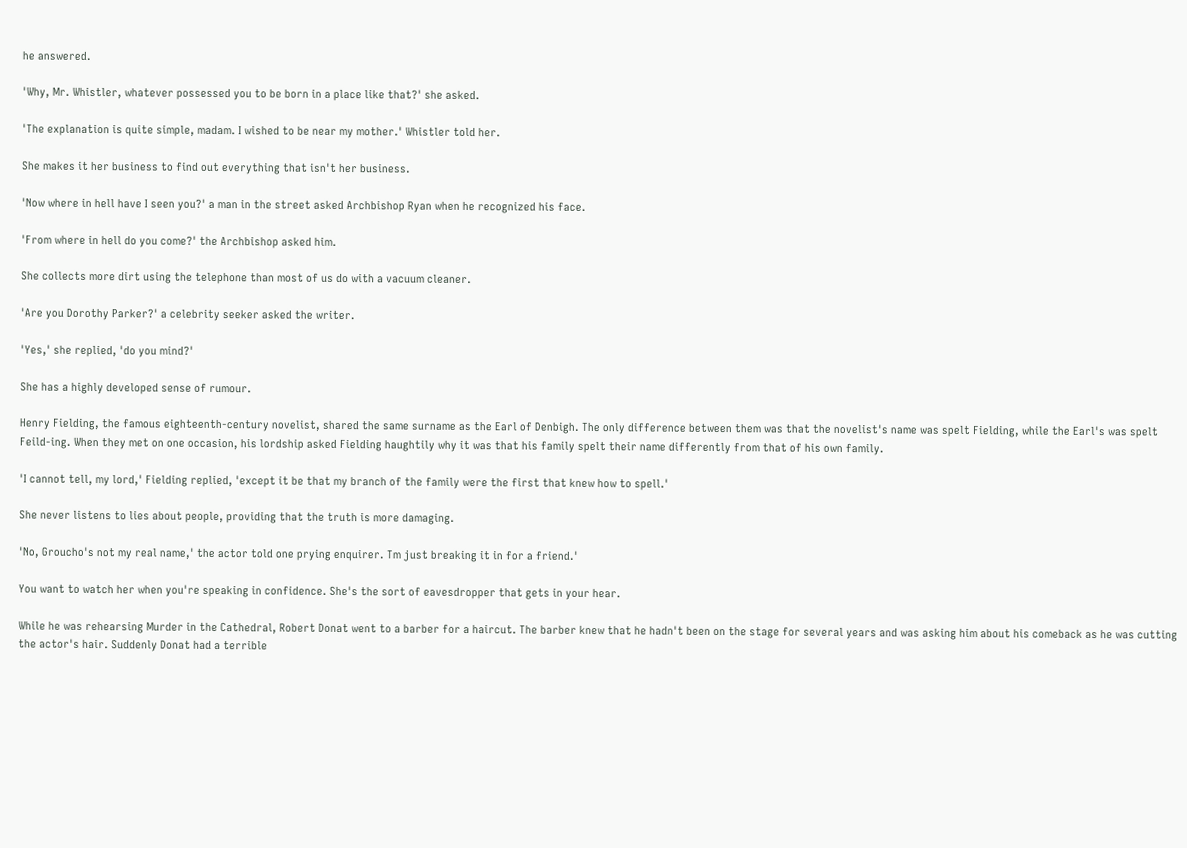he answered.

'Why, Mr. Whistler, whatever possessed you to be born in a place like that?' she asked.

'The explanation is quite simple, madam. I wished to be near my mother.' Whistler told her.

She makes it her business to find out everything that isn't her business.

'Now where in hell have I seen you?' a man in the street asked Archbishop Ryan when he recognized his face.

'From where in hell do you come?' the Archbishop asked him.

She collects more dirt using the telephone than most of us do with a vacuum cleaner.

'Are you Dorothy Parker?' a celebrity seeker asked the writer.

'Yes,' she replied, 'do you mind?'

She has a highly developed sense of rumour.

Henry Fielding, the famous eighteenth-century novelist, shared the same surname as the Earl of Denbigh. The only difference between them was that the novelist's name was spelt Fielding, while the Earl's was spelt Feild-ing. When they met on one occasion, his lordship asked Fielding haughtily why it was that his family spelt their name differently from that of his own family.

'I cannot tell, my lord,' Fielding replied, 'except it be that my branch of the family were the first that knew how to spell.'

She never listens to lies about people, providing that the truth is more damaging.

'No, Groucho's not my real name,' the actor told one prying enquirer. Tm just breaking it in for a friend.'

You want to watch her when you're speaking in confidence. She's the sort of eavesdropper that gets in your hear.

While he was rehearsing Murder in the Cathedral, Robert Donat went to a barber for a haircut. The barber knew that he hadn't been on the stage for several years and was asking him about his comeback as he was cutting the actor's hair. Suddenly Donat had a terrible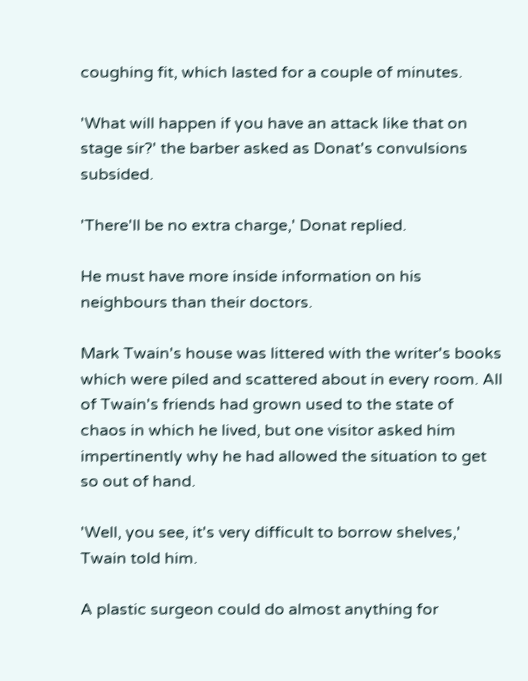coughing fit, which lasted for a couple of minutes.

'What will happen if you have an attack like that on stage sir?' the barber asked as Donat's convulsions subsided.

'There'll be no extra charge,' Donat replied.

He must have more inside information on his neighbours than their doctors.

Mark Twain's house was littered with the writer's books which were piled and scattered about in every room. All of Twain's friends had grown used to the state of chaos in which he lived, but one visitor asked him impertinently why he had allowed the situation to get so out of hand.

'Well, you see, it's very difficult to borrow shelves,' Twain told him.

A plastic surgeon could do almost anything for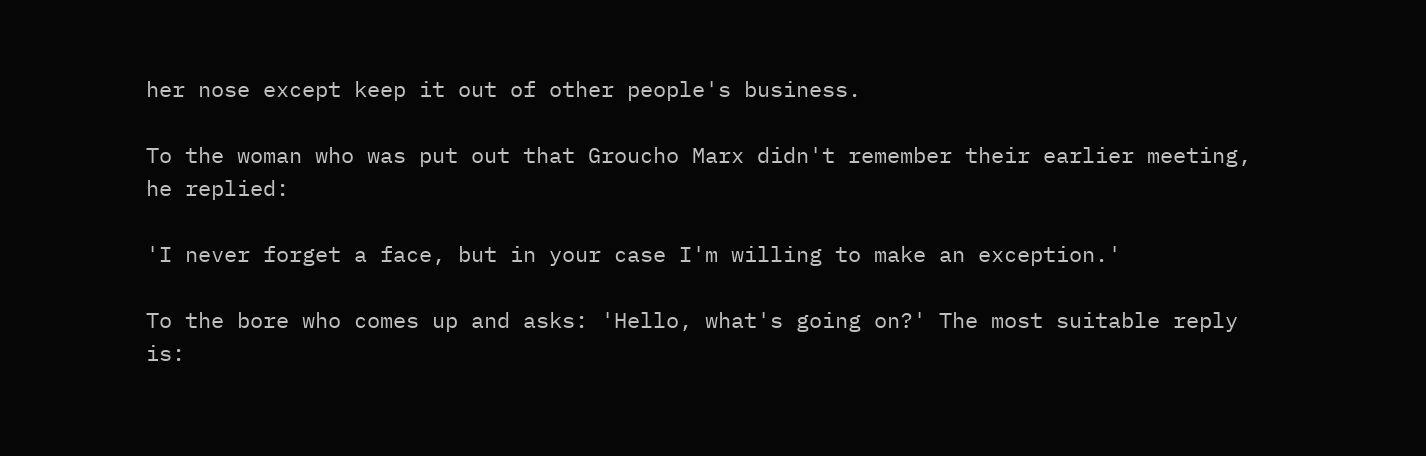her nose except keep it out of other people's business.

To the woman who was put out that Groucho Marx didn't remember their earlier meeting, he replied:

'I never forget a face, but in your case I'm willing to make an exception.'

To the bore who comes up and asks: 'Hello, what's going on?' The most suitable reply is: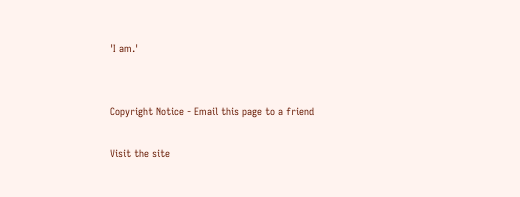'I am.'


Copyright Notice - Email this page to a friend

Visit the site